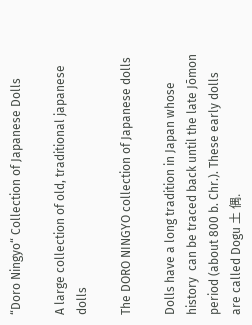“Doro Ningyo“ Collection of Japanese Dolls

A large collection of old, traditional japanese dolls

The DORO NINGYO collection of Japanese dolls

Dolls have a long tradition in Japan whose history  can be traced back until the late Jōmon period (about 800 b. Chr.). These early dolls are called Dogu 土 偶.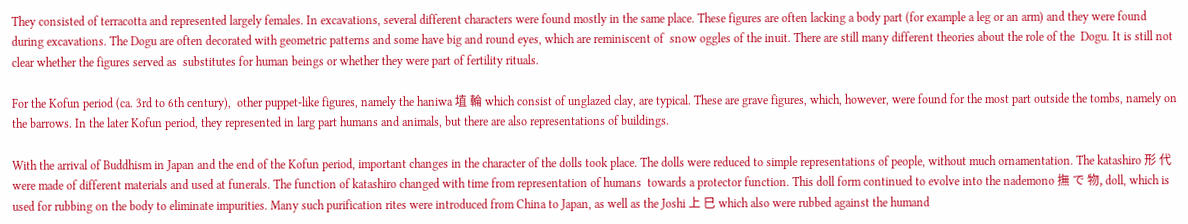They consisted of terracotta and represented largely females. In excavations, several different characters were found mostly in the same place. These figures are often lacking a body part (for example a leg or an arm) and they were found during excavations. The Dogu are often decorated with geometric patterns and some have big and round eyes, which are reminiscent of  snow oggles of the inuit. There are still many different theories about the role of the  Dogu. It is still not  clear whether the figures served as  substitutes for human beings or whether they were part of fertility rituals.

For the Kofun period (ca. 3rd to 6th century),  other puppet-like figures, namely the haniwa 埴 輪 which consist of unglazed clay, are typical. These are grave figures, which, however, were found for the most part outside the tombs, namely on the barrows. In the later Kofun period, they represented in larg part humans and animals, but there are also representations of buildings.

With the arrival of Buddhism in Japan and the end of the Kofun period, important changes in the character of the dolls took place. The dolls were reduced to simple representations of people, without much ornamentation. The katashiro 形 代 were made of different materials and used at funerals. The function of katashiro changed with time from representation of humans  towards a protector function. This doll form continued to evolve into the nademono 撫 で 物, doll, which is used for rubbing on the body to eliminate impurities. Many such purification rites were introduced from China to Japan, as well as the Joshi 上 巳 which also were rubbed against the humand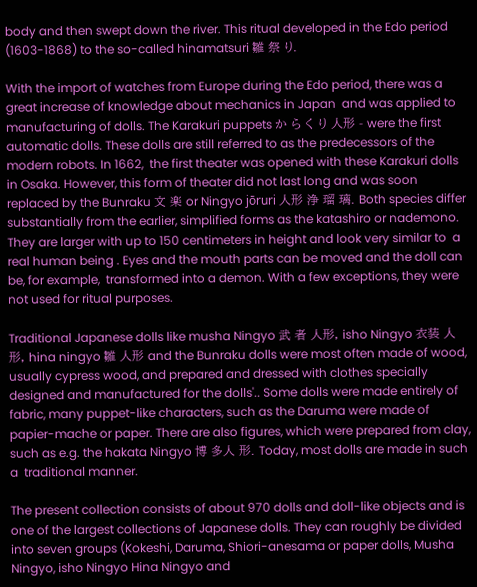body and then swept down the river. This ritual developed in the Edo period (1603-1868) to the so-called hinamatsuri 雛 祭 り.

With the import of watches from Europe during the Edo period, there was a great increase of knowledge about mechanics in Japan  and was applied to manufacturing of dolls. The Karakuri puppets か ら く り 人形 - were the first automatic dolls. These dolls are still referred to as the predecessors of the modern robots. In 1662,  the first theater was opened with these Karakuri dolls in Osaka. However, this form of theater did not last long and was soon replaced by the Bunraku 文 楽 or Ningyo jōruri 人形 浄 瑠 璃. Both species differ substantially from the earlier, simplified forms as the katashiro or nademono. They are larger with up to 150 centimeters in height and look very similar to  a real human being . Eyes and the mouth parts can be moved and the doll can be, for example,  transformed into a demon. With a few exceptions, they were not used for ritual purposes.

Traditional Japanese dolls like musha Ningyo 武 者 人形, isho Ningyo 衣装 人形, hina ningyo 雛 人形 and the Bunraku dolls were most often made of wood, usually cypress wood, and prepared and dressed with clothes specially designed and manufactured for the dolls'.. Some dolls were made entirely of fabric, many puppet-like characters, such as the Daruma were made of papier-mache or paper. There are also figures, which were prepared from clay, such as e.g. the hakata Ningyo 博 多人 形. Today, most dolls are made in such a  traditional manner.

The present collection consists of about 970 dolls and doll-like objects and is one of the largest collections of Japanese dolls. They can roughly be divided into seven groups (Kokeshi, Daruma, Shiori-anesama or paper dolls, Musha Ningyo, isho Ningyo Hina Ningyo and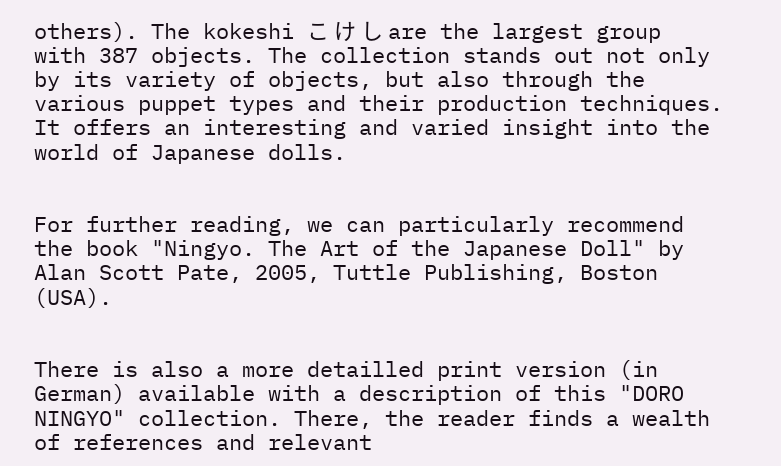others). The kokeshi こ け し are the largest group with 387 objects. The collection stands out not only by its variety of objects, but also through the various puppet types and their production techniques. It offers an interesting and varied insight into the world of Japanese dolls.


For further reading, we can particularly recommend the book "Ningyo. The Art of the Japanese Doll" by Alan Scott Pate, 2005, Tuttle Publishing, Boston (USA).


There is also a more detailled print version (in German) available with a description of this "DORO NINGYO" collection. There, the reader finds a wealth of references and relevant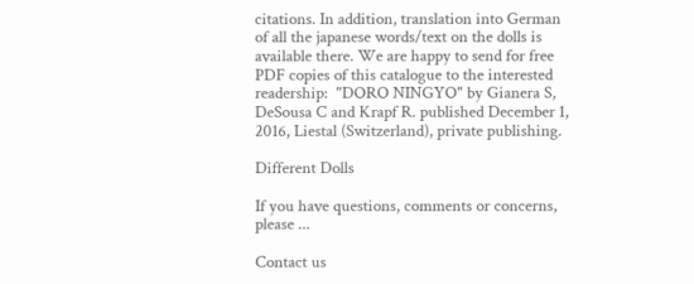citations. In addition, translation into German of all the japanese words/text on the dolls is available there. We are happy to send for free PDF copies of this catalogue to the interested readership:  "DORO NINGYO" by Gianera S, DeSousa C and Krapf R. published December 1, 2016, Liestal (Switzerland), private publishing.

Different Dolls

If you have questions, comments or concerns, please ...

Contact us